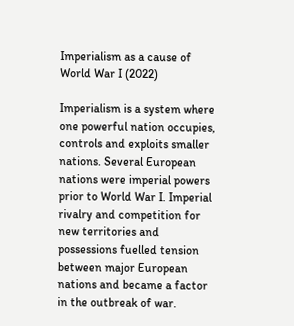Imperialism as a cause of World War I (2022)

Imperialism is a system where one powerful nation occupies, controls and exploits smaller nations. Several European nations were imperial powers prior to World War I. Imperial rivalry and competition for new territories and possessions fuelled tension between major European nations and became a factor in the outbreak of war.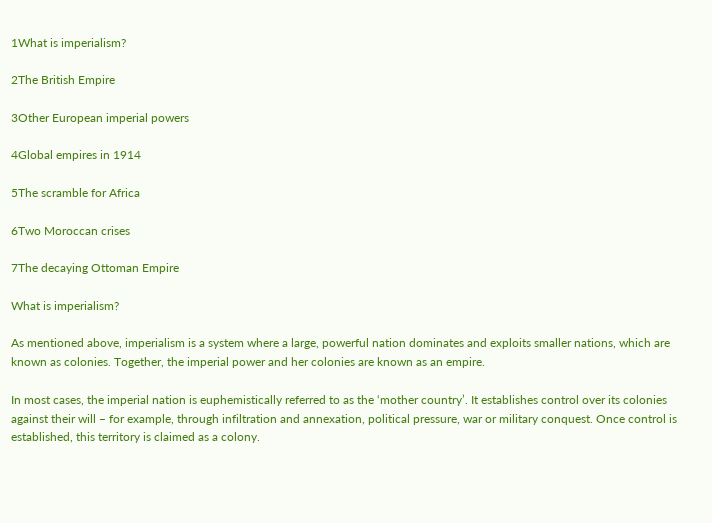1What is imperialism?

2The British Empire

3Other European imperial powers

4Global empires in 1914

5The scramble for Africa

6Two Moroccan crises

7The decaying Ottoman Empire

What is imperialism?

As mentioned above, imperialism is a system where a large, powerful nation dominates and exploits smaller nations, which are known as colonies. Together, the imperial power and her colonies are known as an empire.

In most cases, the imperial nation is euphemistically referred to as the ‘mother country’. It establishes control over its colonies against their will – for example, through infiltration and annexation, political pressure, war or military conquest. Once control is established, this territory is claimed as a colony.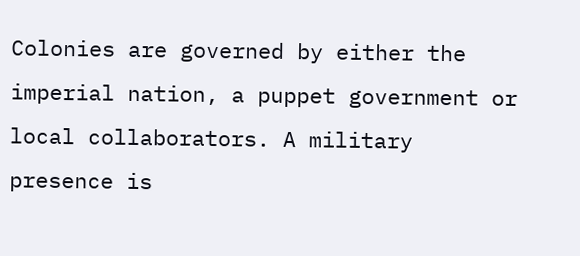Colonies are governed by either the imperial nation, a puppet government or local collaborators. A military presence is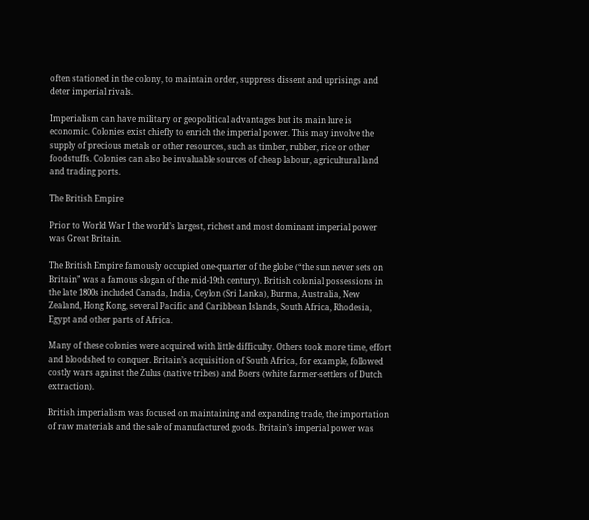often stationed in the colony, to maintain order, suppress dissent and uprisings and deter imperial rivals.

Imperialism can have military or geopolitical advantages but its main lure is economic. Colonies exist chiefly to enrich the imperial power. This may involve the supply of precious metals or other resources, such as timber, rubber, rice or other foodstuffs. Colonies can also be invaluable sources of cheap labour, agricultural land and trading ports.

The British Empire

Prior to World War I the world’s largest, richest and most dominant imperial power was Great Britain.

The British Empire famously occupied one-quarter of the globe (“the sun never sets on Britain” was a famous slogan of the mid-19th century). British colonial possessions in the late 1800s included Canada, India, Ceylon (Sri Lanka), Burma, Australia, New Zealand, Hong Kong, several Pacific and Caribbean Islands, South Africa, Rhodesia, Egypt and other parts of Africa.

Many of these colonies were acquired with little difficulty. Others took more time, effort and bloodshed to conquer. Britain’s acquisition of South Africa, for example, followed costly wars against the Zulus (native tribes) and Boers (white farmer-settlers of Dutch extraction).

British imperialism was focused on maintaining and expanding trade, the importation of raw materials and the sale of manufactured goods. Britain’s imperial power was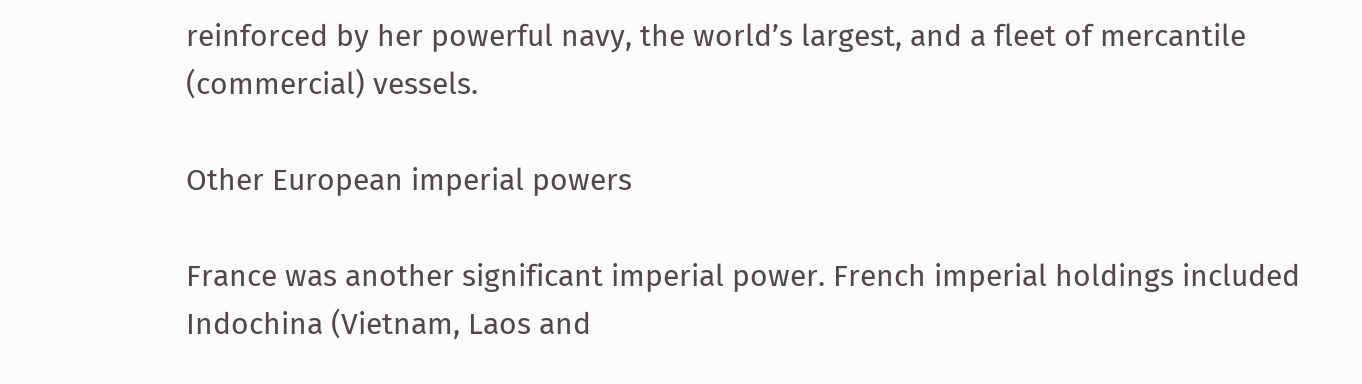reinforced by her powerful navy, the world’s largest, and a fleet of mercantile (commercial) vessels.

Other European imperial powers

France was another significant imperial power. French imperial holdings included Indochina (Vietnam, Laos and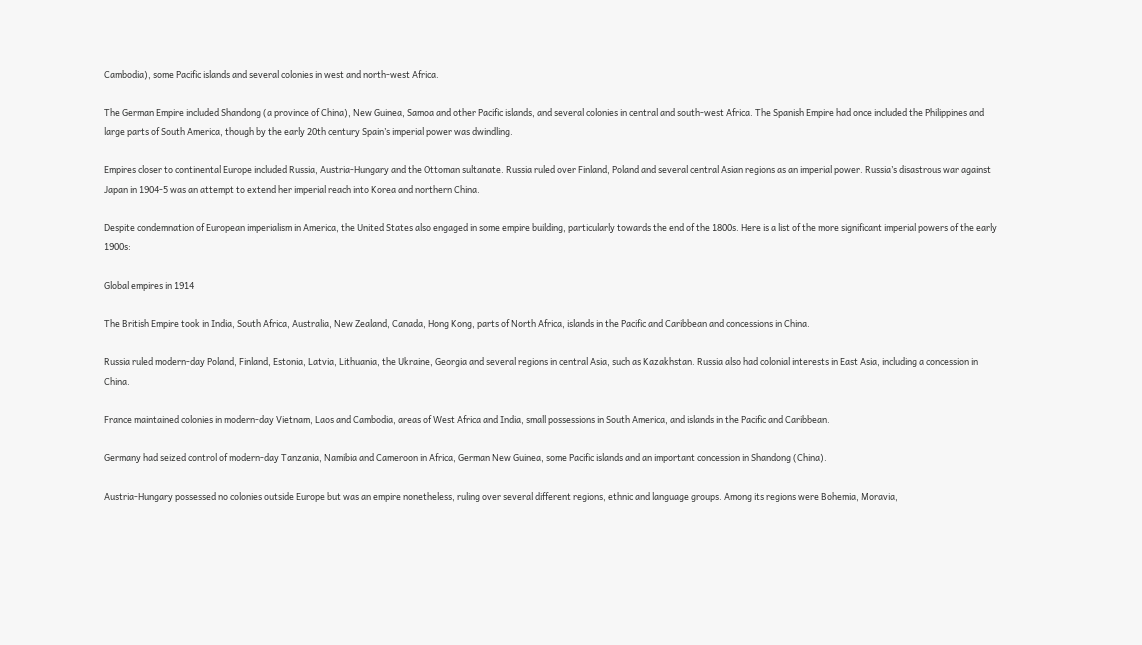Cambodia), some Pacific islands and several colonies in west and north-west Africa.

The German Empire included Shandong (a province of China), New Guinea, Samoa and other Pacific islands, and several colonies in central and south-west Africa. The Spanish Empire had once included the Philippines and large parts of South America, though by the early 20th century Spain’s imperial power was dwindling.

Empires closer to continental Europe included Russia, Austria-Hungary and the Ottoman sultanate. Russia ruled over Finland, Poland and several central Asian regions as an imperial power. Russia’s disastrous war against Japan in 1904-5 was an attempt to extend her imperial reach into Korea and northern China.

Despite condemnation of European imperialism in America, the United States also engaged in some empire building, particularly towards the end of the 1800s. Here is a list of the more significant imperial powers of the early 1900s:

Global empires in 1914

The British Empire took in India, South Africa, Australia, New Zealand, Canada, Hong Kong, parts of North Africa, islands in the Pacific and Caribbean and concessions in China.

Russia ruled modern-day Poland, Finland, Estonia, Latvia, Lithuania, the Ukraine, Georgia and several regions in central Asia, such as Kazakhstan. Russia also had colonial interests in East Asia, including a concession in China.

France maintained colonies in modern-day Vietnam, Laos and Cambodia, areas of West Africa and India, small possessions in South America, and islands in the Pacific and Caribbean.

Germany had seized control of modern-day Tanzania, Namibia and Cameroon in Africa, German New Guinea, some Pacific islands and an important concession in Shandong (China).

Austria-Hungary possessed no colonies outside Europe but was an empire nonetheless, ruling over several different regions, ethnic and language groups. Among its regions were Bohemia, Moravia,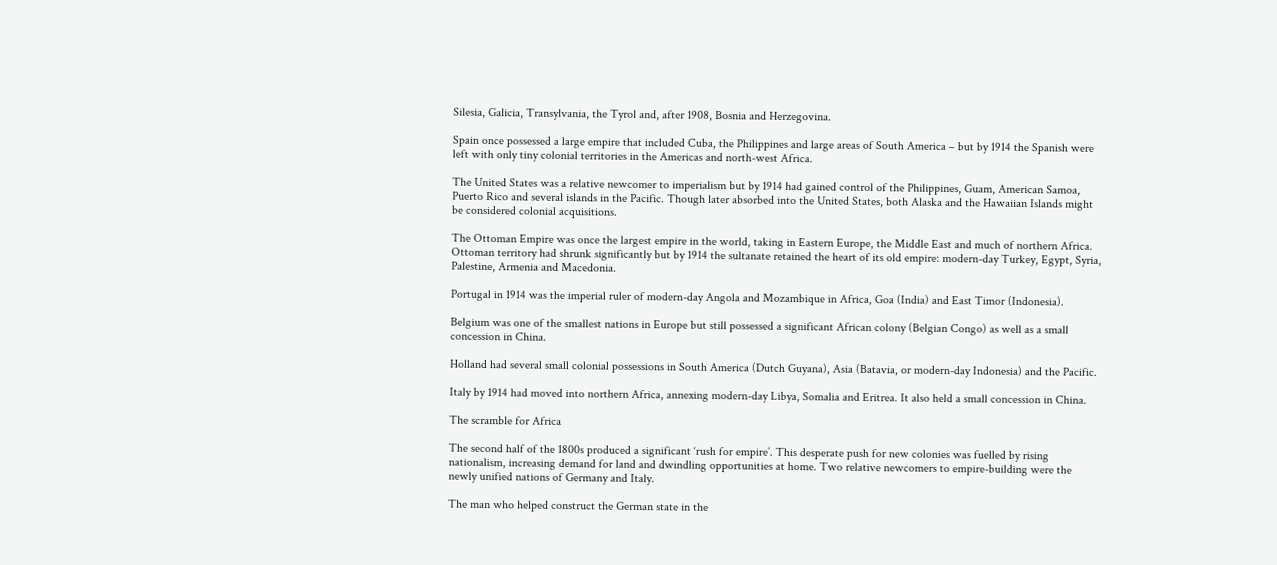Silesia, Galicia, Transylvania, the Tyrol and, after 1908, Bosnia and Herzegovina.

Spain once possessed a large empire that included Cuba, the Philippines and large areas of South America – but by 1914 the Spanish were left with only tiny colonial territories in the Americas and north-west Africa.

The United States was a relative newcomer to imperialism but by 1914 had gained control of the Philippines, Guam, American Samoa, Puerto Rico and several islands in the Pacific. Though later absorbed into the United States, both Alaska and the Hawaiian Islands might be considered colonial acquisitions.

The Ottoman Empire was once the largest empire in the world, taking in Eastern Europe, the Middle East and much of northern Africa. Ottoman territory had shrunk significantly but by 1914 the sultanate retained the heart of its old empire: modern-day Turkey, Egypt, Syria, Palestine, Armenia and Macedonia.

Portugal in 1914 was the imperial ruler of modern-day Angola and Mozambique in Africa, Goa (India) and East Timor (Indonesia).

Belgium was one of the smallest nations in Europe but still possessed a significant African colony (Belgian Congo) as well as a small concession in China.

Holland had several small colonial possessions in South America (Dutch Guyana), Asia (Batavia, or modern-day Indonesia) and the Pacific.

Italy by 1914 had moved into northern Africa, annexing modern-day Libya, Somalia and Eritrea. It also held a small concession in China.

The scramble for Africa

The second half of the 1800s produced a significant ‘rush for empire’. This desperate push for new colonies was fuelled by rising nationalism, increasing demand for land and dwindling opportunities at home. Two relative newcomers to empire-building were the newly unified nations of Germany and Italy.

The man who helped construct the German state in the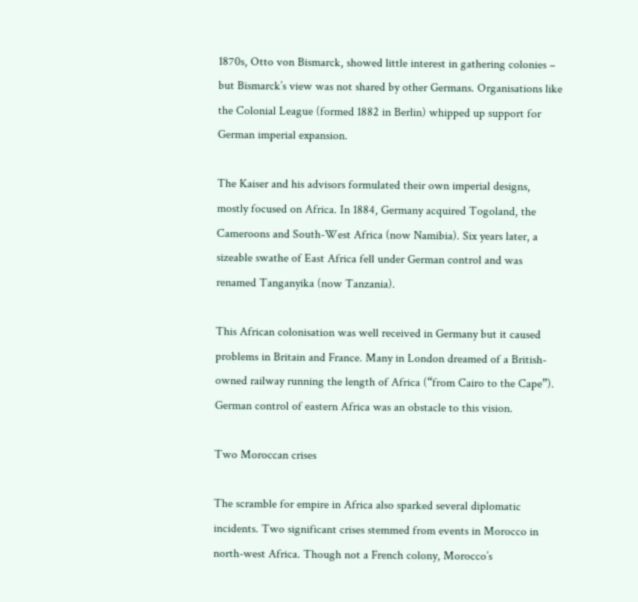1870s, Otto von Bismarck, showed little interest in gathering colonies – but Bismarck’s view was not shared by other Germans. Organisations like the Colonial League (formed 1882 in Berlin) whipped up support for German imperial expansion.

The Kaiser and his advisors formulated their own imperial designs, mostly focused on Africa. In 1884, Germany acquired Togoland, the Cameroons and South-West Africa (now Namibia). Six years later, a sizeable swathe of East Africa fell under German control and was renamed Tanganyika (now Tanzania).

This African colonisation was well received in Germany but it caused problems in Britain and France. Many in London dreamed of a British-owned railway running the length of Africa (“from Cairo to the Cape”). German control of eastern Africa was an obstacle to this vision.

Two Moroccan crises

The scramble for empire in Africa also sparked several diplomatic incidents. Two significant crises stemmed from events in Morocco in north-west Africa. Though not a French colony, Morocco’s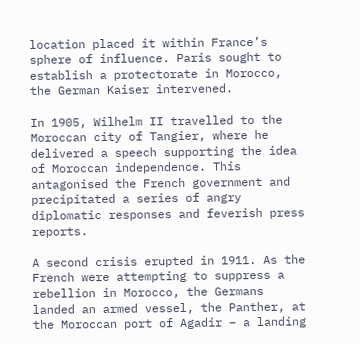location placed it within France’s sphere of influence. Paris sought to establish a protectorate in Morocco, the German Kaiser intervened.

In 1905, Wilhelm II travelled to the Moroccan city of Tangier, where he delivered a speech supporting the idea of Moroccan independence. This antagonised the French government and precipitated a series of angry diplomatic responses and feverish press reports.

A second crisis erupted in 1911. As the French were attempting to suppress a rebellion in Morocco, the Germans landed an armed vessel, the Panther, at the Moroccan port of Agadir – a landing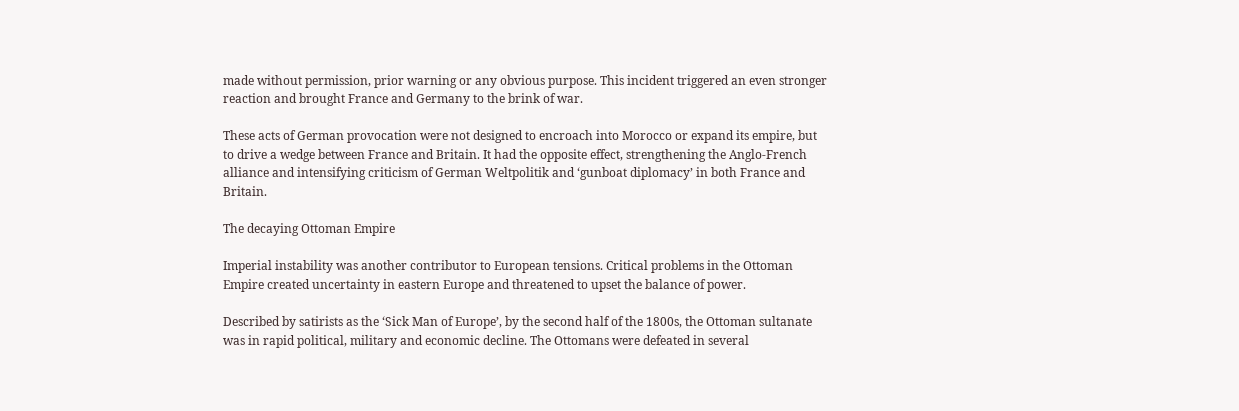made without permission, prior warning or any obvious purpose. This incident triggered an even stronger reaction and brought France and Germany to the brink of war.

These acts of German provocation were not designed to encroach into Morocco or expand its empire, but to drive a wedge between France and Britain. It had the opposite effect, strengthening the Anglo-French alliance and intensifying criticism of German Weltpolitik and ‘gunboat diplomacy’ in both France and Britain.

The decaying Ottoman Empire

Imperial instability was another contributor to European tensions. Critical problems in the Ottoman Empire created uncertainty in eastern Europe and threatened to upset the balance of power.

Described by satirists as the ‘Sick Man of Europe’, by the second half of the 1800s, the Ottoman sultanate was in rapid political, military and economic decline. The Ottomans were defeated in several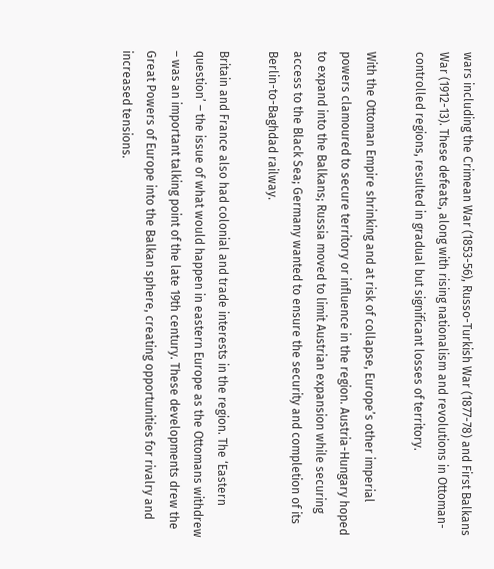wars including the Crimean War (1853-56), Russo-Turkish War (1877-78) and First Balkans War (1912-13). These defeats, along with rising nationalism and revolutions in Ottoman-controlled regions, resulted in gradual but significant losses of territory.

With the Ottoman Empire shrinking and at risk of collapse, Europe’s other imperial powers clamoured to secure territory or influence in the region. Austria-Hungary hoped to expand into the Balkans; Russia moved to limit Austrian expansion while securing access to the Black Sea; Germany wanted to ensure the security and completion of its Berlin-to-Baghdad railway.

Britain and France also had colonial and trade interests in the region. The ‘Eastern question’ – the issue of what would happen in eastern Europe as the Ottomans withdrew – was an important talking point of the late 19th century. These developments drew the Great Powers of Europe into the Balkan sphere, creating opportunities for rivalry and increased tensions.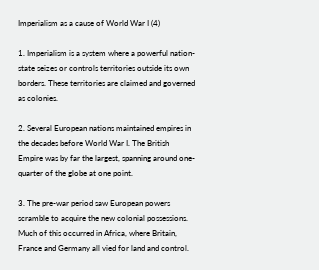Imperialism as a cause of World War I (4)

1. Imperialism is a system where a powerful nation-state seizes or controls territories outside its own borders. These territories are claimed and governed as colonies.

2. Several European nations maintained empires in the decades before World War I. The British Empire was by far the largest, spanning around one-quarter of the globe at one point.

3. The pre-war period saw European powers scramble to acquire the new colonial possessions. Much of this occurred in Africa, where Britain, France and Germany all vied for land and control.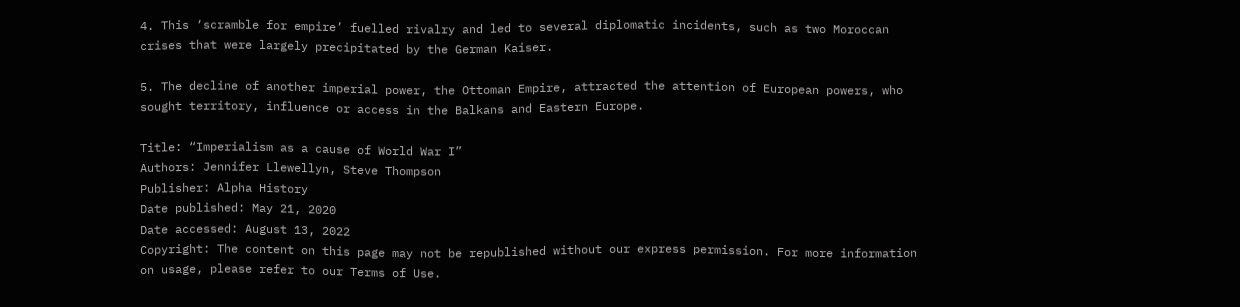4. This ‘scramble for empire’ fuelled rivalry and led to several diplomatic incidents, such as two Moroccan crises that were largely precipitated by the German Kaiser.

5. The decline of another imperial power, the Ottoman Empire, attracted the attention of European powers, who sought territory, influence or access in the Balkans and Eastern Europe.

Title: “Imperialism as a cause of World War I”
Authors: Jennifer Llewellyn, Steve Thompson
Publisher: Alpha History
Date published: May 21, 2020
Date accessed: August 13, 2022
Copyright: The content on this page may not be republished without our express permission. For more information on usage, please refer to our Terms of Use.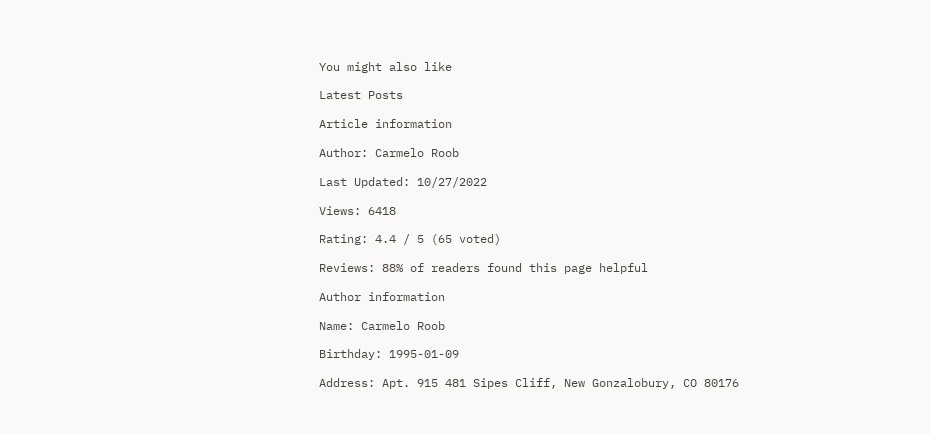You might also like

Latest Posts

Article information

Author: Carmelo Roob

Last Updated: 10/27/2022

Views: 6418

Rating: 4.4 / 5 (65 voted)

Reviews: 88% of readers found this page helpful

Author information

Name: Carmelo Roob

Birthday: 1995-01-09

Address: Apt. 915 481 Sipes Cliff, New Gonzalobury, CO 80176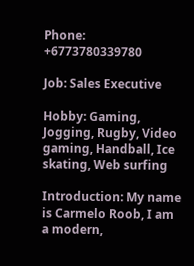Phone: +6773780339780

Job: Sales Executive

Hobby: Gaming, Jogging, Rugby, Video gaming, Handball, Ice skating, Web surfing

Introduction: My name is Carmelo Roob, I am a modern,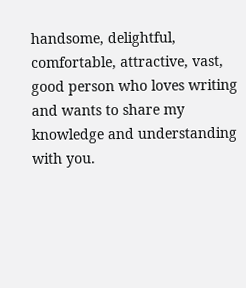handsome, delightful, comfortable, attractive, vast, good person who loves writing and wants to share my knowledge and understanding with you.